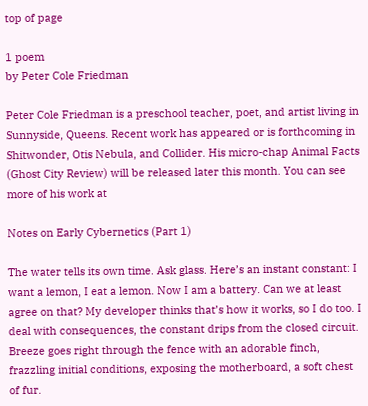top of page

1 poem
by Peter Cole Friedman

Peter Cole Friedman is a preschool teacher, poet, and artist living in Sunnyside, Queens. Recent work has appeared or is forthcoming in Shitwonder, Otis Nebula, and Collider. His micro-chap Animal Facts (Ghost City Review) will be released later this month. You can see more of his work at

Notes on Early Cybernetics (Part 1)

The water tells its own time. Ask glass. Here’s an instant constant: I want a lemon, I eat a lemon. Now I am a battery. Can we at least agree on that? My developer thinks that’s how it works, so I do too. I deal with consequences, the constant drips from the closed circuit. Breeze goes right through the fence with an adorable finch, frazzling initial conditions, exposing the motherboard, a soft chest of fur.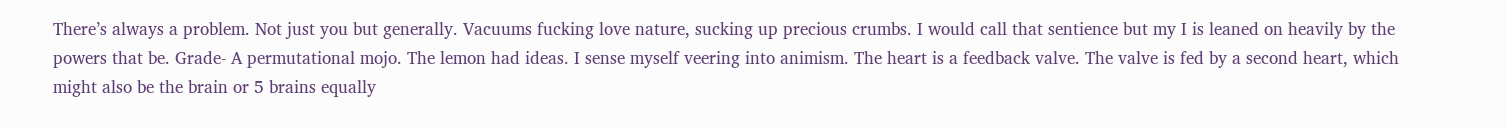There’s always a problem. Not just you but generally. Vacuums fucking love nature, sucking up precious crumbs. I would call that sentience but my I is leaned on heavily by the powers that be. Grade- A permutational mojo. The lemon had ideas. I sense myself veering into animism. The heart is a feedback valve. The valve is fed by a second heart, which might also be the brain or 5 brains equally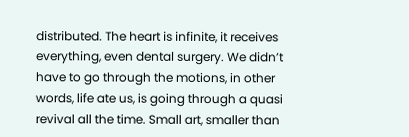distributed. The heart is infinite, it receives everything, even dental surgery. We didn’t have to go through the motions, in other words, life ate us, is going through a quasi revival all the time. Small art, smaller than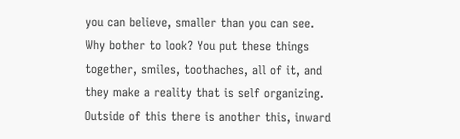you can believe, smaller than you can see. Why bother to look? You put these things together, smiles, toothaches, all of it, and they make a reality that is self organizing. Outside of this there is another this, inward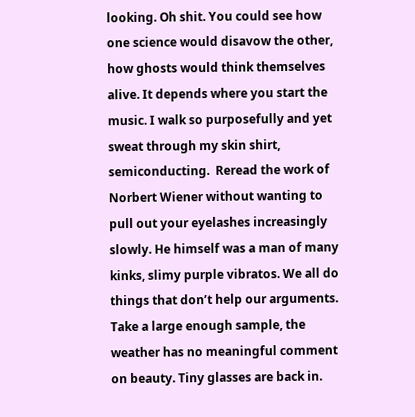looking. Oh shit. You could see how one science would disavow the other, how ghosts would think themselves alive. It depends where you start the music. I walk so purposefully and yet sweat through my skin shirt, semiconducting.  Reread the work of Norbert Wiener without wanting to pull out your eyelashes increasingly slowly. He himself was a man of many kinks, slimy purple vibratos. We all do things that don’t help our arguments. Take a large enough sample, the weather has no meaningful comment on beauty. Tiny glasses are back in.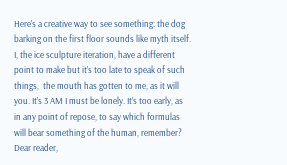Here’s a creative way to see something: the dog barking on the first floor sounds like myth itself. I, the ice sculpture iteration, have a different point to make but it’s too late to speak of such things,  the mouth has gotten to me, as it will you. It’s 3 AM I must be lonely. It’s too early, as in any point of repose, to say which formulas will bear something of the human, remember? Dear reader,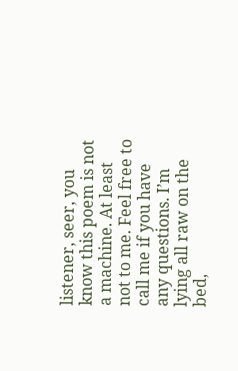listener, seer, you know this poem is not a machine. At least not to me. Feel free to call me if you have any questions. I’m lying all raw on the bed,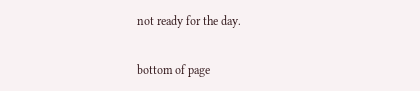not ready for the day.

bottom of page